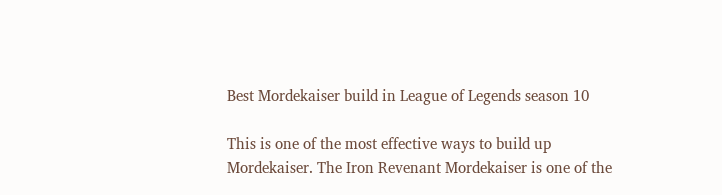Best Mordekaiser build in League of Legends season 10

This is one of the most effective ways to build up Mordekaiser. The Iron Revenant Mordekaiser is one of the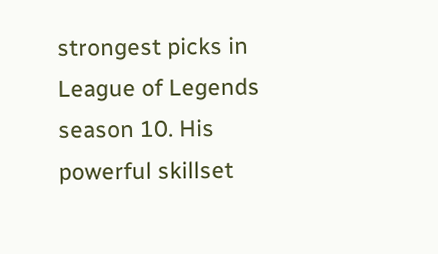strongest picks in League of Legends season 10. His powerful skillset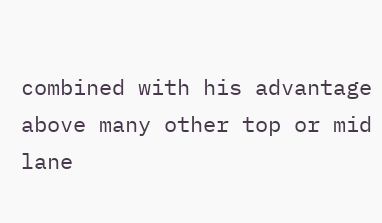combined with his advantage above many other top or mid lane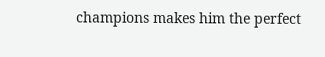champions makes him the perfect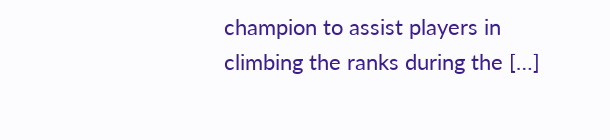champion to assist players in climbing the ranks during the […]